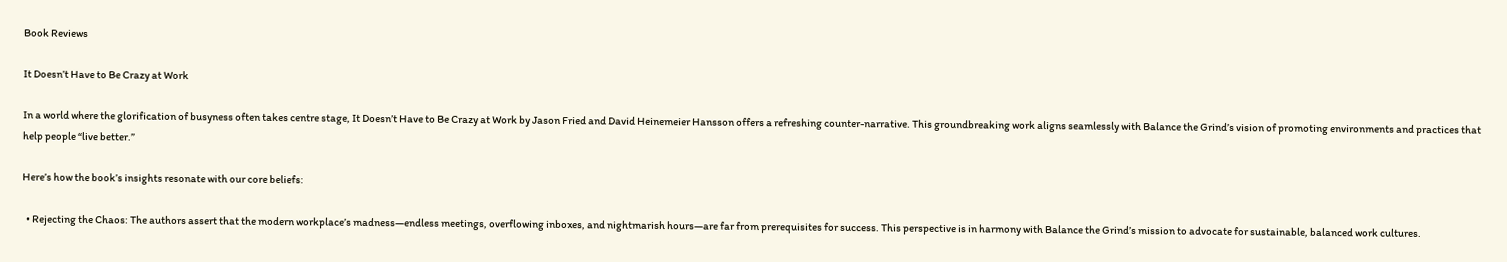Book Reviews

It Doesn’t Have to Be Crazy at Work

In a world where the glorification of busyness often takes centre stage, It Doesn’t Have to Be Crazy at Work by Jason Fried and David Heinemeier Hansson offers a refreshing counter-narrative. This groundbreaking work aligns seamlessly with Balance the Grind’s vision of promoting environments and practices that help people “live better.”

Here’s how the book’s insights resonate with our core beliefs:

  • Rejecting the Chaos: The authors assert that the modern workplace’s madness—endless meetings, overflowing inboxes, and nightmarish hours—are far from prerequisites for success. This perspective is in harmony with Balance the Grind’s mission to advocate for sustainable, balanced work cultures.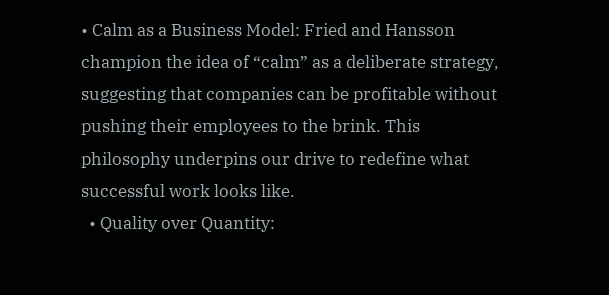• Calm as a Business Model: Fried and Hansson champion the idea of “calm” as a deliberate strategy, suggesting that companies can be profitable without pushing their employees to the brink. This philosophy underpins our drive to redefine what successful work looks like.
  • Quality over Quantity: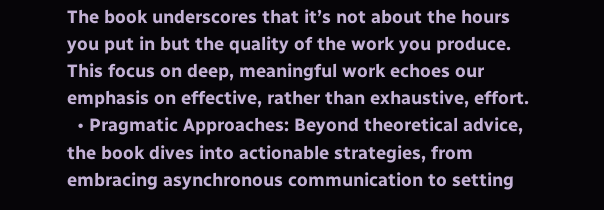The book underscores that it’s not about the hours you put in but the quality of the work you produce. This focus on deep, meaningful work echoes our emphasis on effective, rather than exhaustive, effort.
  • Pragmatic Approaches: Beyond theoretical advice, the book dives into actionable strategies, from embracing asynchronous communication to setting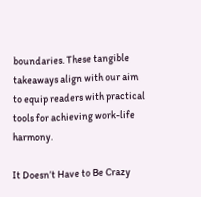boundaries. These tangible takeaways align with our aim to equip readers with practical tools for achieving work-life harmony.

It Doesn’t Have to Be Crazy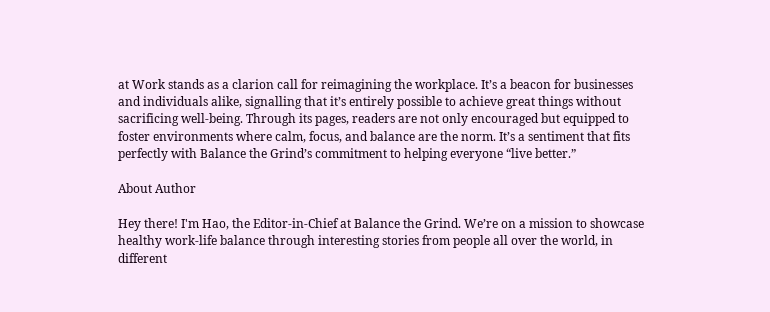at Work stands as a clarion call for reimagining the workplace. It’s a beacon for businesses and individuals alike, signalling that it’s entirely possible to achieve great things without sacrificing well-being. Through its pages, readers are not only encouraged but equipped to foster environments where calm, focus, and balance are the norm. It’s a sentiment that fits perfectly with Balance the Grind’s commitment to helping everyone “live better.”

About Author

Hey there! I'm Hao, the Editor-in-Chief at Balance the Grind. We’re on a mission to showcase healthy work-life balance through interesting stories from people all over the world, in different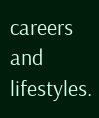careers and lifestyles.